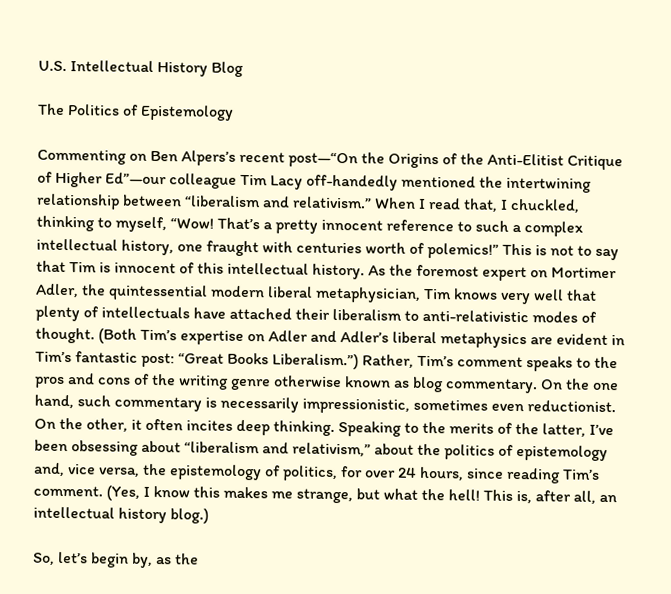U.S. Intellectual History Blog

The Politics of Epistemology

Commenting on Ben Alpers’s recent post—“On the Origins of the Anti-Elitist Critique of Higher Ed”—our colleague Tim Lacy off-handedly mentioned the intertwining relationship between “liberalism and relativism.” When I read that, I chuckled, thinking to myself, “Wow! That’s a pretty innocent reference to such a complex intellectual history, one fraught with centuries worth of polemics!” This is not to say that Tim is innocent of this intellectual history. As the foremost expert on Mortimer Adler, the quintessential modern liberal metaphysician, Tim knows very well that plenty of intellectuals have attached their liberalism to anti-relativistic modes of thought. (Both Tim’s expertise on Adler and Adler’s liberal metaphysics are evident in Tim’s fantastic post: “Great Books Liberalism.”) Rather, Tim’s comment speaks to the pros and cons of the writing genre otherwise known as blog commentary. On the one hand, such commentary is necessarily impressionistic, sometimes even reductionist. On the other, it often incites deep thinking. Speaking to the merits of the latter, I’ve been obsessing about “liberalism and relativism,” about the politics of epistemology and, vice versa, the epistemology of politics, for over 24 hours, since reading Tim’s comment. (Yes, I know this makes me strange, but what the hell! This is, after all, an intellectual history blog.)

So, let’s begin by, as the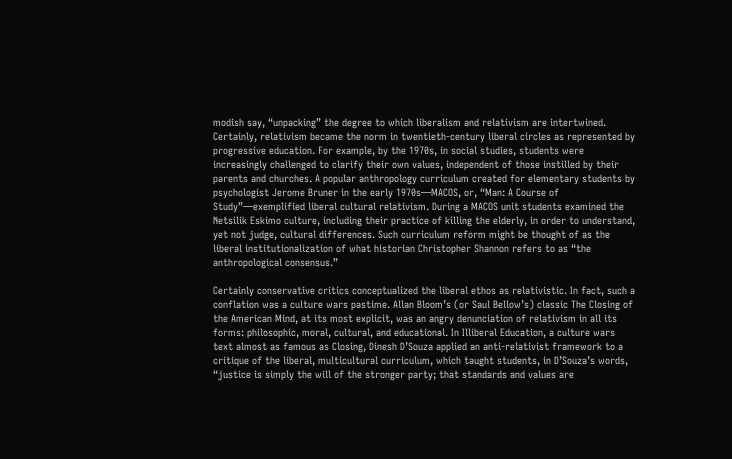modish say, “unpacking” the degree to which liberalism and relativism are intertwined. Certainly, relativism became the norm in twentieth-century liberal circles as represented by progressive education. For example, by the 1970s, in social studies, students were increasingly challenged to clarify their own values, independent of those instilled by their parents and churches. A popular anthropology curriculum created for elementary students by psychologist Jerome Bruner in the early 1970s—MACOS, or, “Man: A Course of Study”—exemplified liberal cultural relativism. During a MACOS unit students examined the Netsilik Eskimo culture, including their practice of killing the elderly, in order to understand, yet not judge, cultural differences. Such curriculum reform might be thought of as the liberal institutionalization of what historian Christopher Shannon refers to as “the anthropological consensus.”

Certainly conservative critics conceptualized the liberal ethos as relativistic. In fact, such a conflation was a culture wars pastime. Allan Bloom’s (or Saul Bellow’s) classic The Closing of the American Mind, at its most explicit, was an angry denunciation of relativism in all its forms: philosophic, moral, cultural, and educational. In Illiberal Education, a culture wars text almost as famous as Closing, Dinesh D’Souza applied an anti-relativist framework to a critique of the liberal, multicultural curriculum, which taught students, in D’Souza’s words, “justice is simply the will of the stronger party; that standards and values are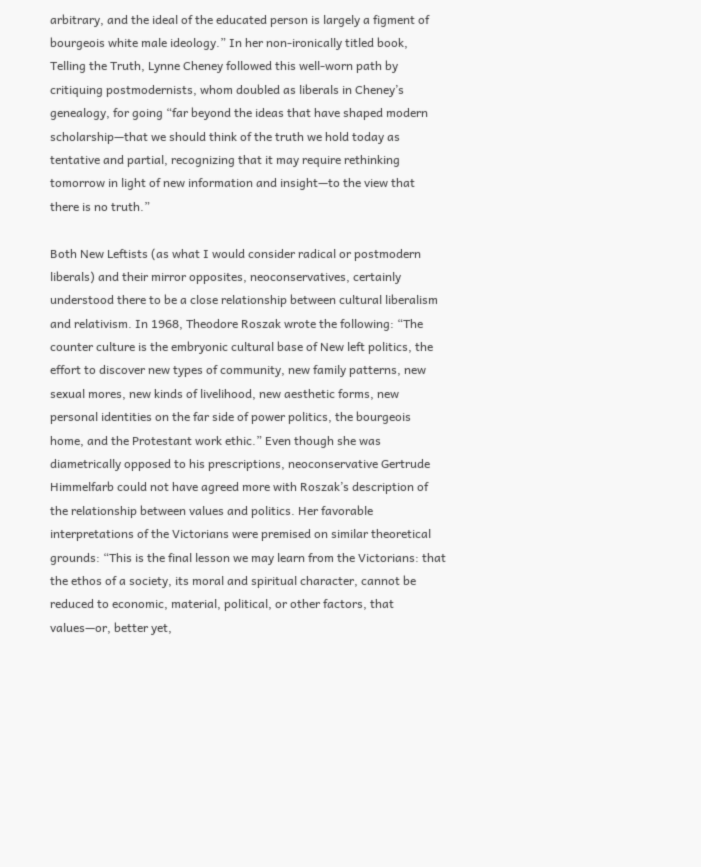arbitrary, and the ideal of the educated person is largely a figment of bourgeois white male ideology.” In her non-ironically titled book, Telling the Truth, Lynne Cheney followed this well-worn path by critiquing postmodernists, whom doubled as liberals in Cheney’s genealogy, for going “far beyond the ideas that have shaped modern scholarship—that we should think of the truth we hold today as tentative and partial, recognizing that it may require rethinking tomorrow in light of new information and insight—to the view that there is no truth.”

Both New Leftists (as what I would consider radical or postmodern liberals) and their mirror opposites, neoconservatives, certainly understood there to be a close relationship between cultural liberalism and relativism. In 1968, Theodore Roszak wrote the following: “The counter culture is the embryonic cultural base of New left politics, the effort to discover new types of community, new family patterns, new sexual mores, new kinds of livelihood, new aesthetic forms, new personal identities on the far side of power politics, the bourgeois home, and the Protestant work ethic.” Even though she was diametrically opposed to his prescriptions, neoconservative Gertrude Himmelfarb could not have agreed more with Roszak’s description of the relationship between values and politics. Her favorable interpretations of the Victorians were premised on similar theoretical grounds: “This is the final lesson we may learn from the Victorians: that the ethos of a society, its moral and spiritual character, cannot be reduced to economic, material, political, or other factors, that values—or, better yet,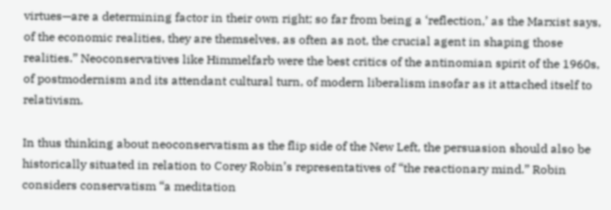virtues—are a determining factor in their own right; so far from being a ‘reflection,’ as the Marxist says, of the economic realities, they are themselves, as often as not, the crucial agent in shaping those realities.” Neoconservatives like Himmelfarb were the best critics of the antinomian spirit of the 1960s, of postmodernism and its attendant cultural turn, of modern liberalism insofar as it attached itself to relativism.

In thus thinking about neoconservatism as the flip side of the New Left, the persuasion should also be historically situated in relation to Corey Robin’s representatives of “the reactionary mind.” Robin considers conservatism “a meditation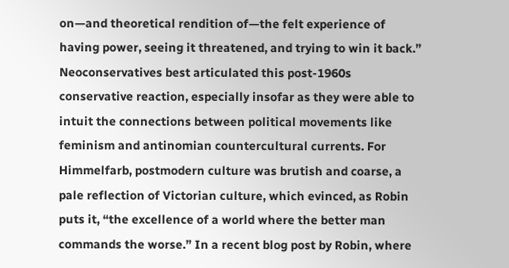on—and theoretical rendition of—the felt experience of having power, seeing it threatened, and trying to win it back.” Neoconservatives best articulated this post-1960s conservative reaction, especially insofar as they were able to intuit the connections between political movements like feminism and antinomian countercultural currents. For Himmelfarb, postmodern culture was brutish and coarse, a pale reflection of Victorian culture, which evinced, as Robin puts it, “the excellence of a world where the better man commands the worse.” In a recent blog post by Robin, where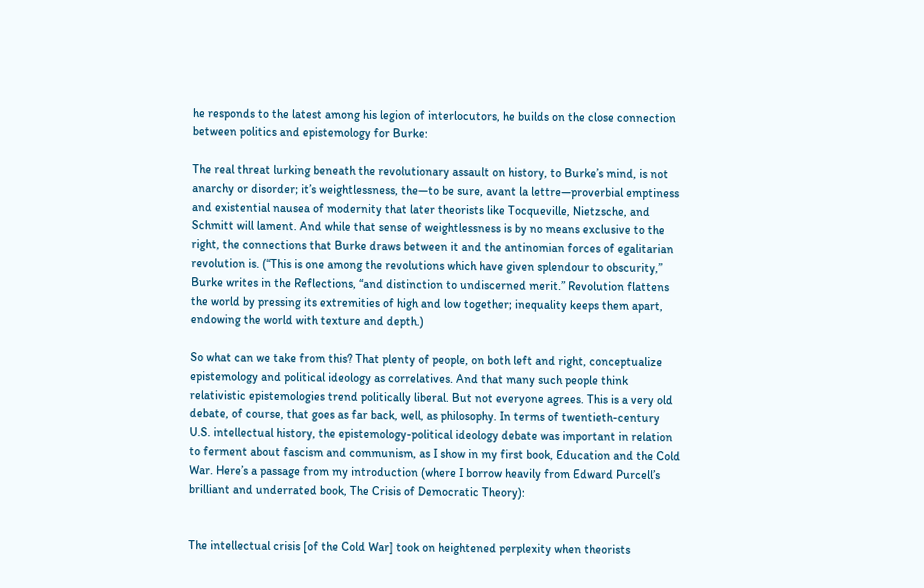he responds to the latest among his legion of interlocutors, he builds on the close connection between politics and epistemology for Burke:

The real threat lurking beneath the revolutionary assault on history, to Burke’s mind, is not anarchy or disorder; it’s weightlessness, the—to be sure, avant la lettre—proverbial emptiness and existential nausea of modernity that later theorists like Tocqueville, Nietzsche, and Schmitt will lament. And while that sense of weightlessness is by no means exclusive to the right, the connections that Burke draws between it and the antinomian forces of egalitarian revolution is. (“This is one among the revolutions which have given splendour to obscurity,” Burke writes in the Reflections, “and distinction to undiscerned merit.” Revolution flattens the world by pressing its extremities of high and low together; inequality keeps them apart, endowing the world with texture and depth.)

So what can we take from this? That plenty of people, on both left and right, conceptualize epistemology and political ideology as correlatives. And that many such people think relativistic epistemologies trend politically liberal. But not everyone agrees. This is a very old debate, of course, that goes as far back, well, as philosophy. In terms of twentieth-century U.S. intellectual history, the epistemology-political ideology debate was important in relation to ferment about fascism and communism, as I show in my first book, Education and the Cold War. Here’s a passage from my introduction (where I borrow heavily from Edward Purcell’s brilliant and underrated book, The Crisis of Democratic Theory):


The intellectual crisis [of the Cold War] took on heightened perplexity when theorists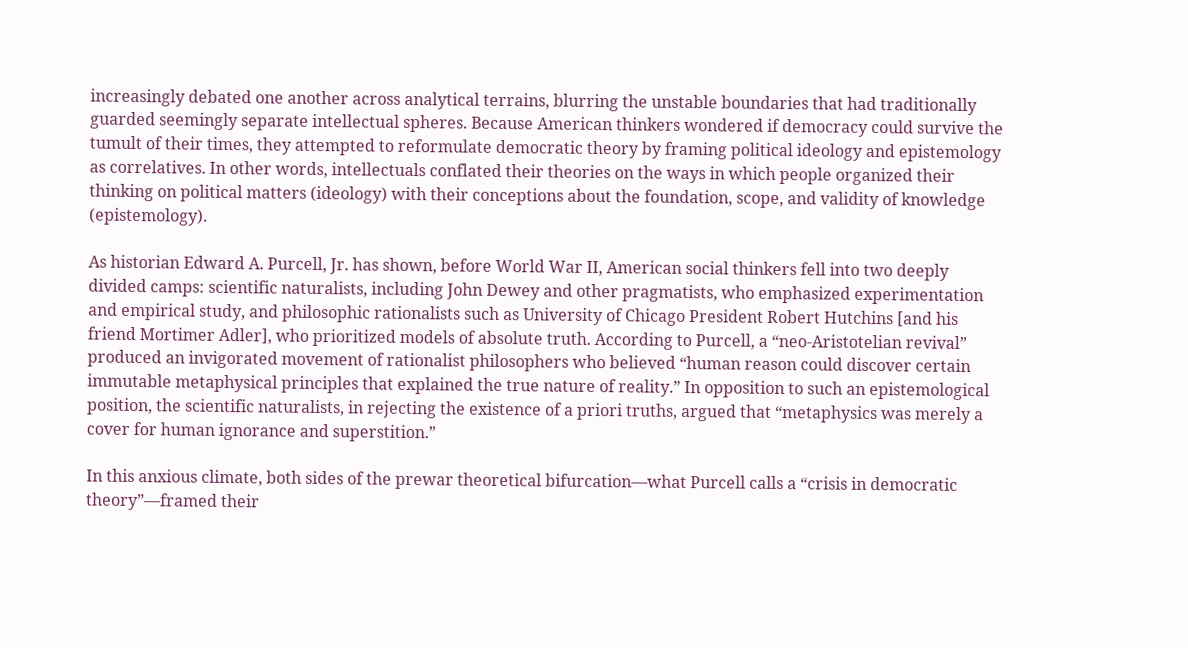increasingly debated one another across analytical terrains, blurring the unstable boundaries that had traditionally guarded seemingly separate intellectual spheres. Because American thinkers wondered if democracy could survive the tumult of their times, they attempted to reformulate democratic theory by framing political ideology and epistemology as correlatives. In other words, intellectuals conflated their theories on the ways in which people organized their thinking on political matters (ideology) with their conceptions about the foundation, scope, and validity of knowledge (epistemology).

As historian Edward A. Purcell, Jr. has shown, before World War II, American social thinkers fell into two deeply divided camps: scientific naturalists, including John Dewey and other pragmatists, who emphasized experimentation and empirical study, and philosophic rationalists such as University of Chicago President Robert Hutchins [and his friend Mortimer Adler], who prioritized models of absolute truth. According to Purcell, a “neo-Aristotelian revival” produced an invigorated movement of rationalist philosophers who believed “human reason could discover certain immutable metaphysical principles that explained the true nature of reality.” In opposition to such an epistemological position, the scientific naturalists, in rejecting the existence of a priori truths, argued that “metaphysics was merely a cover for human ignorance and superstition.”

In this anxious climate, both sides of the prewar theoretical bifurcation—what Purcell calls a “crisis in democratic theory”—framed their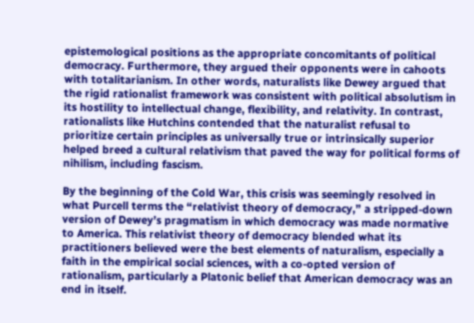epistemological positions as the appropriate concomitants of political democracy. Furthermore, they argued their opponents were in cahoots with totalitarianism. In other words, naturalists like Dewey argued that the rigid rationalist framework was consistent with political absolutism in its hostility to intellectual change, flexibility, and relativity. In contrast, rationalists like Hutchins contended that the naturalist refusal to prioritize certain principles as universally true or intrinsically superior helped breed a cultural relativism that paved the way for political forms of nihilism, including fascism.

By the beginning of the Cold War, this crisis was seemingly resolved in what Purcell terms the “relativist theory of democracy,” a stripped-down version of Dewey’s pragmatism in which democracy was made normative to America. This relativist theory of democracy blended what its practitioners believed were the best elements of naturalism, especially a faith in the empirical social sciences, with a co-opted version of rationalism, particularly a Platonic belief that American democracy was an end in itself.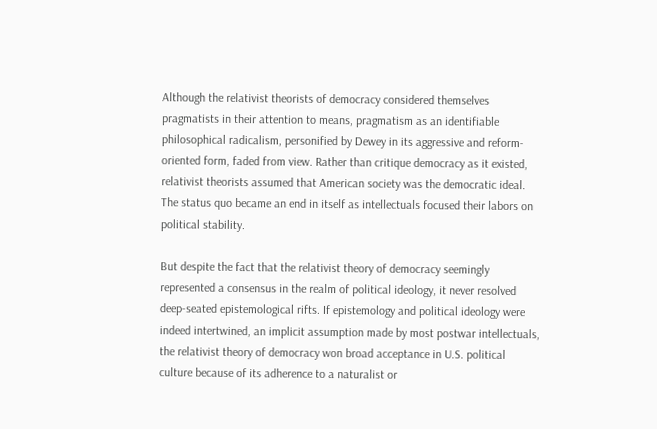Although the relativist theorists of democracy considered themselves pragmatists in their attention to means, pragmatism as an identifiable philosophical radicalism, personified by Dewey in its aggressive and reform-oriented form, faded from view. Rather than critique democracy as it existed, relativist theorists assumed that American society was the democratic ideal. The status quo became an end in itself as intellectuals focused their labors on political stability.

But despite the fact that the relativist theory of democracy seemingly represented a consensus in the realm of political ideology, it never resolved deep-seated epistemological rifts. If epistemology and political ideology were indeed intertwined, an implicit assumption made by most postwar intellectuals, the relativist theory of democracy won broad acceptance in U.S. political culture because of its adherence to a naturalist or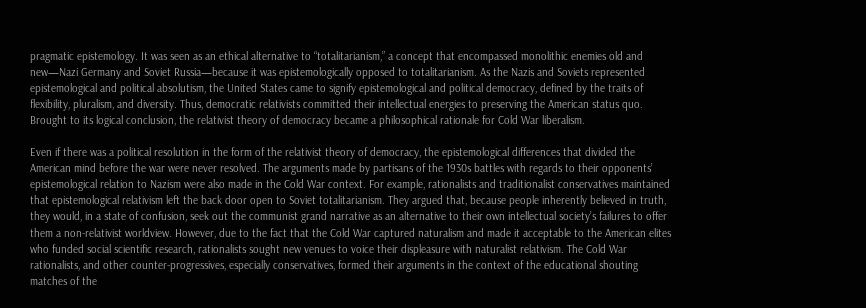pragmatic epistemology. It was seen as an ethical alternative to “totalitarianism,” a concept that encompassed monolithic enemies old and new—Nazi Germany and Soviet Russia—because it was epistemologically opposed to totalitarianism. As the Nazis and Soviets represented epistemological and political absolutism, the United States came to signify epistemological and political democracy, defined by the traits of flexibility, pluralism, and diversity. Thus, democratic relativists committed their intellectual energies to preserving the American status quo. Brought to its logical conclusion, the relativist theory of democracy became a philosophical rationale for Cold War liberalism.

Even if there was a political resolution in the form of the relativist theory of democracy, the epistemological differences that divided the American mind before the war were never resolved. The arguments made by partisans of the 1930s battles with regards to their opponents’ epistemological relation to Nazism were also made in the Cold War context. For example, rationalists and traditionalist conservatives maintained that epistemological relativism left the back door open to Soviet totalitarianism. They argued that, because people inherently believed in truth, they would, in a state of confusion, seek out the communist grand narrative as an alternative to their own intellectual society’s failures to offer them a non-relativist worldview. However, due to the fact that the Cold War captured naturalism and made it acceptable to the American elites who funded social scientific research, rationalists sought new venues to voice their displeasure with naturalist relativism. The Cold War rationalists, and other counter-progressives, especially conservatives, formed their arguments in the context of the educational shouting matches of the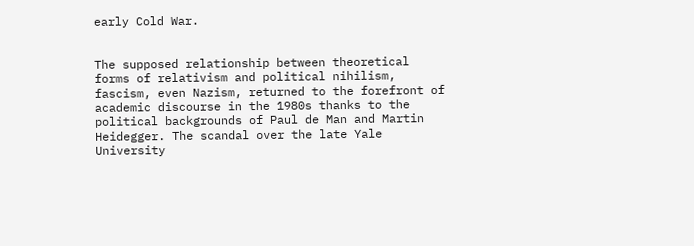early Cold War.


The supposed relationship between theoretical forms of relativism and political nihilism, fascism, even Nazism, returned to the forefront of academic discourse in the 1980s thanks to the political backgrounds of Paul de Man and Martin Heidegger. The scandal over the late Yale University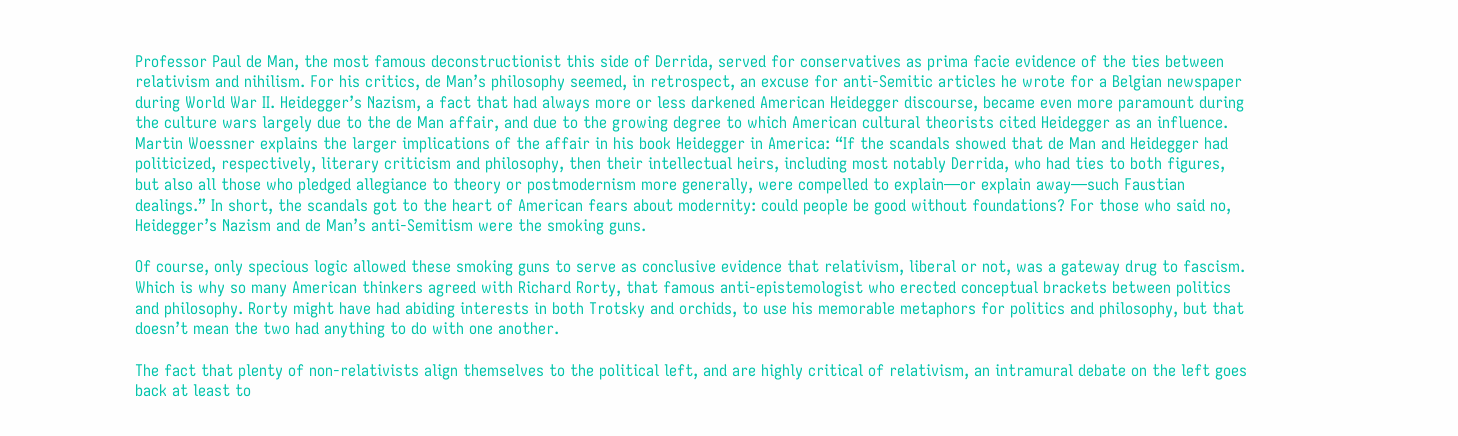Professor Paul de Man, the most famous deconstructionist this side of Derrida, served for conservatives as prima facie evidence of the ties between relativism and nihilism. For his critics, de Man’s philosophy seemed, in retrospect, an excuse for anti-Semitic articles he wrote for a Belgian newspaper during World War II. Heidegger’s Nazism, a fact that had always more or less darkened American Heidegger discourse, became even more paramount during the culture wars largely due to the de Man affair, and due to the growing degree to which American cultural theorists cited Heidegger as an influence. Martin Woessner explains the larger implications of the affair in his book Heidegger in America: “If the scandals showed that de Man and Heidegger had politicized, respectively, literary criticism and philosophy, then their intellectual heirs, including most notably Derrida, who had ties to both figures, but also all those who pledged allegiance to theory or postmodernism more generally, were compelled to explain—or explain away—such Faustian dealings.” In short, the scandals got to the heart of American fears about modernity: could people be good without foundations? For those who said no, Heidegger’s Nazism and de Man’s anti-Semitism were the smoking guns.

Of course, only specious logic allowed these smoking guns to serve as conclusive evidence that relativism, liberal or not, was a gateway drug to fascism. Which is why so many American thinkers agreed with Richard Rorty, that famous anti-epistemologist who erected conceptual brackets between politics and philosophy. Rorty might have had abiding interests in both Trotsky and orchids, to use his memorable metaphors for politics and philosophy, but that doesn’t mean the two had anything to do with one another.

The fact that plenty of non-relativists align themselves to the political left, and are highly critical of relativism, an intramural debate on the left goes back at least to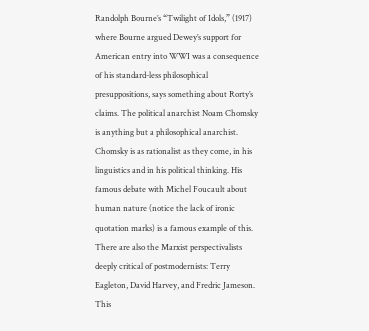Randolph Bourne’s “Twilight of Idols,” (1917) where Bourne argued Dewey’s support for American entry into WWI was a consequence of his standard-less philosophical presuppositions, says something about Rorty’s claims. The political anarchist Noam Chomsky is anything but a philosophical anarchist. Chomsky is as rationalist as they come, in his linguistics and in his political thinking. His famous debate with Michel Foucault about human nature (notice the lack of ironic quotation marks) is a famous example of this. There are also the Marxist perspectivalists deeply critical of postmodernists: Terry Eagleton, David Harvey, and Fredric Jameson. This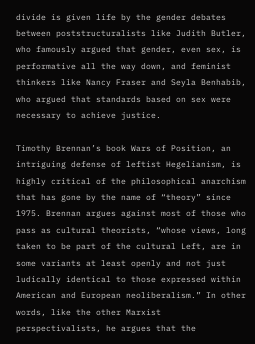divide is given life by the gender debates between poststructuralists like Judith Butler, who famously argued that gender, even sex, is performative all the way down, and feminist thinkers like Nancy Fraser and Seyla Benhabib, who argued that standards based on sex were necessary to achieve justice.

Timothy Brennan’s book Wars of Position, an intriguing defense of leftist Hegelianism, is highly critical of the philosophical anarchism that has gone by the name of “theory” since 1975. Brennan argues against most of those who pass as cultural theorists, “whose views, long taken to be part of the cultural Left, are in some variants at least openly and not just ludically identical to those expressed within American and European neoliberalism.” In other words, like the other Marxist perspectivalists, he argues that the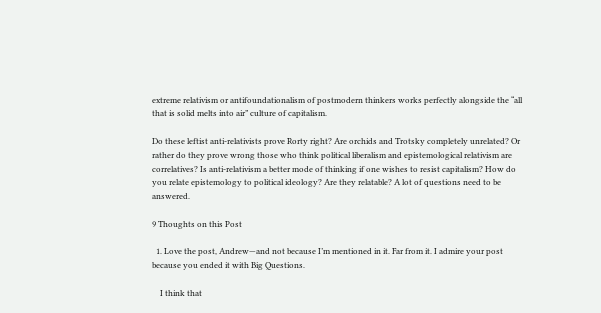extreme relativism or antifoundationalism of postmodern thinkers works perfectly alongside the “all that is solid melts into air” culture of capitalism.

Do these leftist anti-relativists prove Rorty right? Are orchids and Trotsky completely unrelated? Or rather do they prove wrong those who think political liberalism and epistemological relativism are correlatives? Is anti-relativism a better mode of thinking if one wishes to resist capitalism? How do you relate epistemology to political ideology? Are they relatable? A lot of questions need to be answered.

9 Thoughts on this Post

  1. Love the post, Andrew—and not because I’m mentioned in it. Far from it. I admire your post because you ended it with Big Questions.

    I think that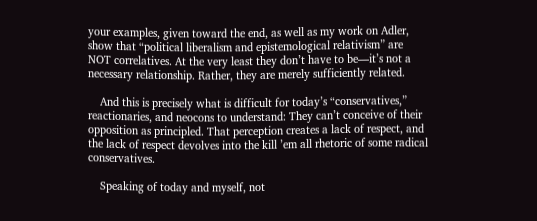your examples, given toward the end, as well as my work on Adler, show that “political liberalism and epistemological relativism” are NOT correlatives. At the very least they don’t have to be—it’s not a necessary relationship. Rather, they are merely sufficiently related.

    And this is precisely what is difficult for today’s “conservatives,” reactionaries, and neocons to understand: They can’t conceive of their opposition as principled. That perception creates a lack of respect, and the lack of respect devolves into the kill ’em all rhetoric of some radical conservatives.

    Speaking of today and myself, not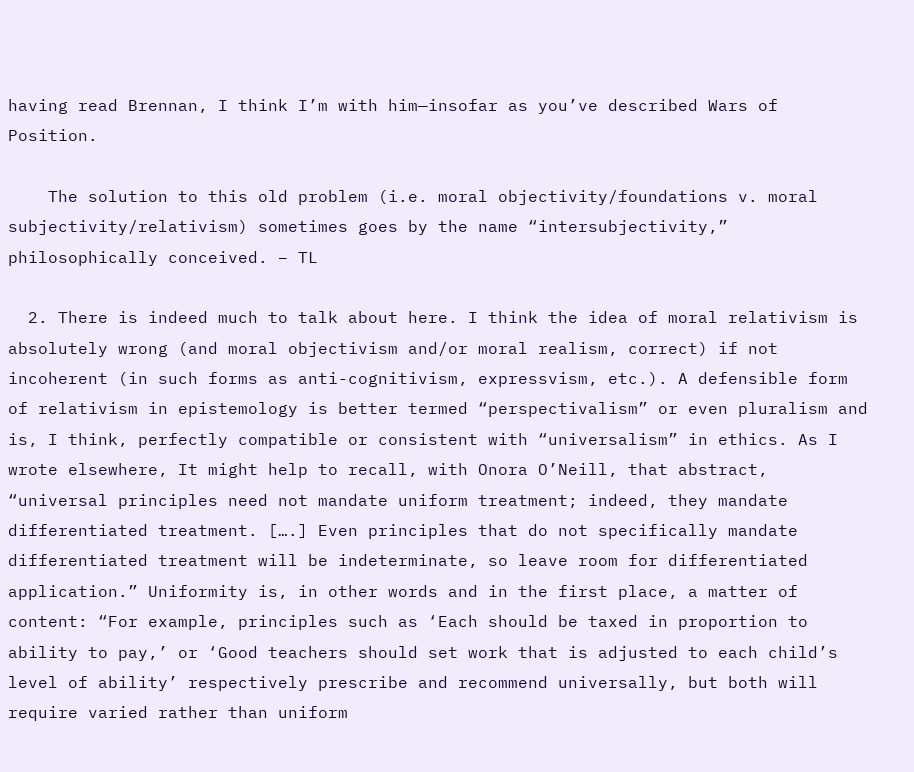having read Brennan, I think I’m with him—insofar as you’ve described Wars of Position.

    The solution to this old problem (i.e. moral objectivity/foundations v. moral subjectivity/relativism) sometimes goes by the name “intersubjectivity,” philosophically conceived. – TL

  2. There is indeed much to talk about here. I think the idea of moral relativism is absolutely wrong (and moral objectivism and/or moral realism, correct) if not incoherent (in such forms as anti-cognitivism, expressvism, etc.). A defensible form of relativism in epistemology is better termed “perspectivalism” or even pluralism and is, I think, perfectly compatible or consistent with “universalism” in ethics. As I wrote elsewhere, It might help to recall, with Onora O’Neill, that abstract, “universal principles need not mandate uniform treatment; indeed, they mandate differentiated treatment. [….] Even principles that do not specifically mandate differentiated treatment will be indeterminate, so leave room for differentiated application.” Uniformity is, in other words and in the first place, a matter of content: “For example, principles such as ‘Each should be taxed in proportion to ability to pay,’ or ‘Good teachers should set work that is adjusted to each child’s level of ability’ respectively prescribe and recommend universally, but both will require varied rather than uniform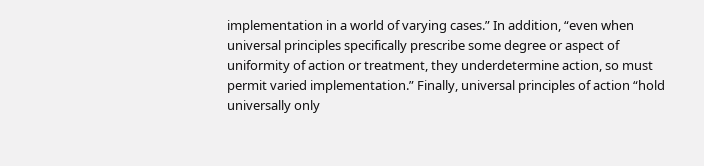implementation in a world of varying cases.” In addition, “even when universal principles specifically prescribe some degree or aspect of uniformity of action or treatment, they underdetermine action, so must permit varied implementation.” Finally, universal principles of action “hold universally only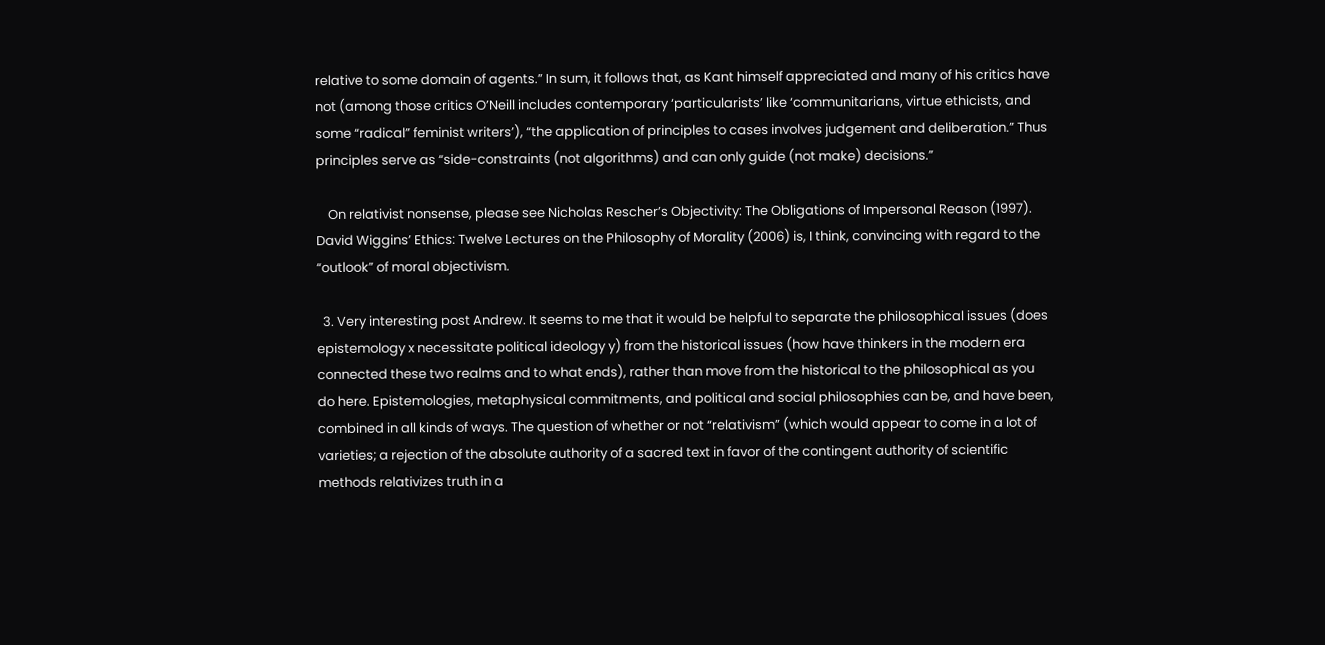relative to some domain of agents.” In sum, it follows that, as Kant himself appreciated and many of his critics have not (among those critics O’Neill includes contemporary ‘particularists’ like ‘communitarians, virtue ethicists, and some “radical” feminist writers’), “the application of principles to cases involves judgement and deliberation.” Thus principles serve as “side-constraints (not algorithms) and can only guide (not make) decisions.”

    On relativist nonsense, please see Nicholas Rescher’s Objectivity: The Obligations of Impersonal Reason (1997). David Wiggins’ Ethics: Twelve Lectures on the Philosophy of Morality (2006) is, I think, convincing with regard to the “outlook” of moral objectivism.

  3. Very interesting post Andrew. It seems to me that it would be helpful to separate the philosophical issues (does epistemology x necessitate political ideology y) from the historical issues (how have thinkers in the modern era connected these two realms and to what ends), rather than move from the historical to the philosophical as you do here. Epistemologies, metaphysical commitments, and political and social philosophies can be, and have been, combined in all kinds of ways. The question of whether or not “relativism” (which would appear to come in a lot of varieties; a rejection of the absolute authority of a sacred text in favor of the contingent authority of scientific methods relativizes truth in a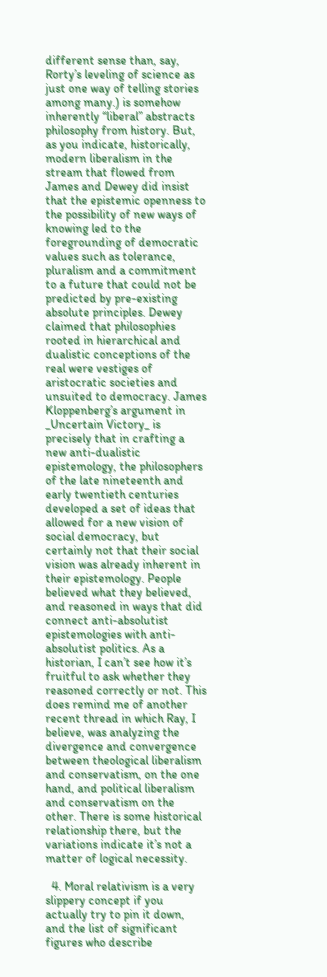different sense than, say, Rorty’s leveling of science as just one way of telling stories among many.) is somehow inherently “liberal” abstracts philosophy from history. But, as you indicate, historically, modern liberalism in the stream that flowed from James and Dewey did insist that the epistemic openness to the possibility of new ways of knowing led to the foregrounding of democratic values such as tolerance, pluralism and a commitment to a future that could not be predicted by pre-existing absolute principles. Dewey claimed that philosophies rooted in hierarchical and dualistic conceptions of the real were vestiges of aristocratic societies and unsuited to democracy. James Kloppenberg’s argument in _Uncertain Victory_ is precisely that in crafting a new anti-dualistic epistemology, the philosophers of the late nineteenth and early twentieth centuries developed a set of ideas that allowed for a new vision of social democracy, but certainly not that their social vision was already inherent in their epistemology. People believed what they believed, and reasoned in ways that did connect anti-absolutist epistemologies with anti-absolutist politics. As a historian, I can’t see how it’s fruitful to ask whether they reasoned correctly or not. This does remind me of another recent thread in which Ray, I believe, was analyzing the divergence and convergence between theological liberalism and conservatism, on the one hand, and political liberalism and conservatism on the other. There is some historical relationship there, but the variations indicate it’s not a matter of logical necessity.

  4. Moral relativism is a very slippery concept if you actually try to pin it down, and the list of significant figures who describe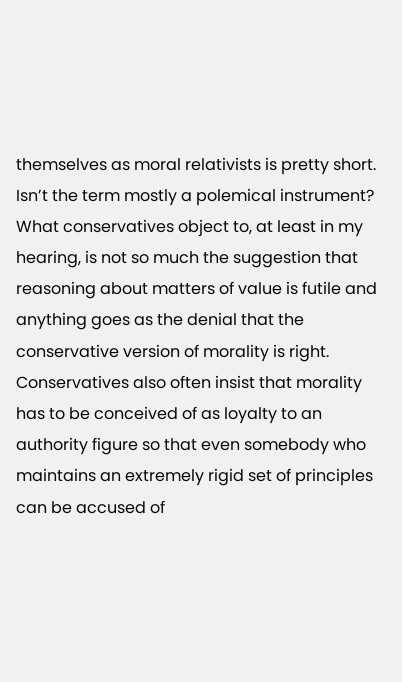themselves as moral relativists is pretty short. Isn’t the term mostly a polemical instrument? What conservatives object to, at least in my hearing, is not so much the suggestion that reasoning about matters of value is futile and anything goes as the denial that the conservative version of morality is right. Conservatives also often insist that morality has to be conceived of as loyalty to an authority figure so that even somebody who maintains an extremely rigid set of principles can be accused of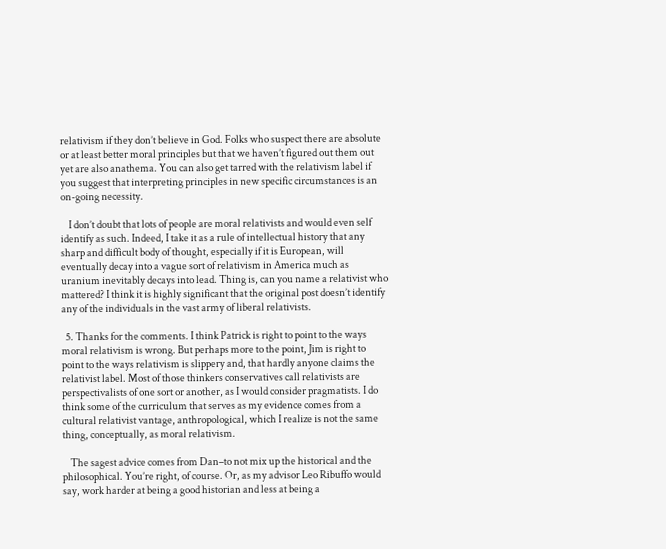relativism if they don’t believe in God. Folks who suspect there are absolute or at least better moral principles but that we haven’t figured out them out yet are also anathema. You can also get tarred with the relativism label if you suggest that interpreting principles in new specific circumstances is an on-going necessity.

    I don’t doubt that lots of people are moral relativists and would even self identify as such. Indeed, I take it as a rule of intellectual history that any sharp and difficult body of thought, especially if it is European, will eventually decay into a vague sort of relativism in America much as uranium inevitably decays into lead. Thing is, can you name a relativist who mattered? I think it is highly significant that the original post doesn’t identify any of the individuals in the vast army of liberal relativists.

  5. Thanks for the comments. I think Patrick is right to point to the ways moral relativism is wrong. But perhaps more to the point, Jim is right to point to the ways relativism is slippery and, that hardly anyone claims the relativist label. Most of those thinkers conservatives call relativists are perspectivalists of one sort or another, as I would consider pragmatists. I do think some of the curriculum that serves as my evidence comes from a cultural relativist vantage, anthropological, which I realize is not the same thing, conceptually, as moral relativism.

    The sagest advice comes from Dan–to not mix up the historical and the philosophical. You’re right, of course. Or, as my advisor Leo Ribuffo would say, work harder at being a good historian and less at being a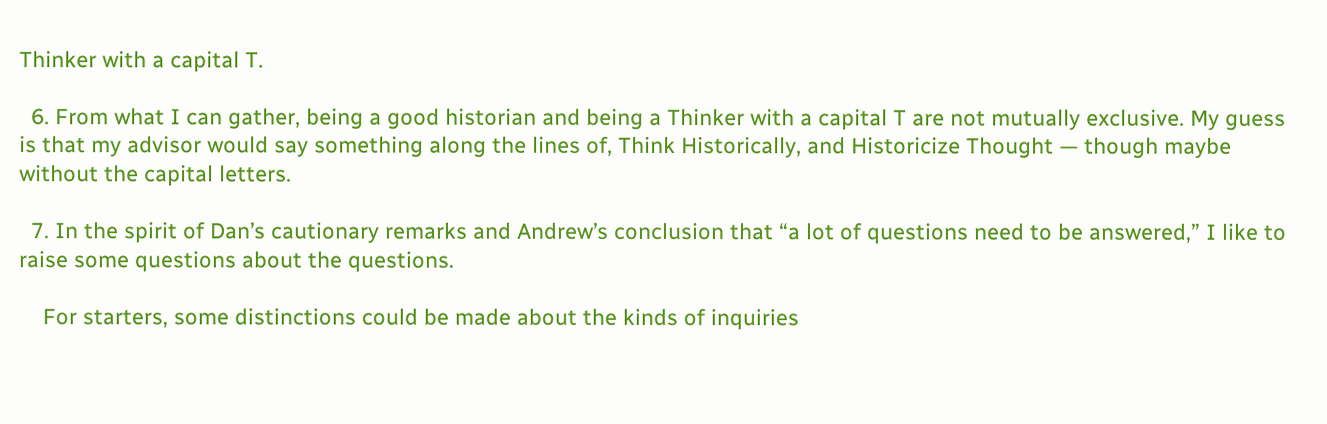Thinker with a capital T.

  6. From what I can gather, being a good historian and being a Thinker with a capital T are not mutually exclusive. My guess is that my advisor would say something along the lines of, Think Historically, and Historicize Thought — though maybe without the capital letters.

  7. In the spirit of Dan’s cautionary remarks and Andrew’s conclusion that “a lot of questions need to be answered,” I like to raise some questions about the questions.

    For starters, some distinctions could be made about the kinds of inquiries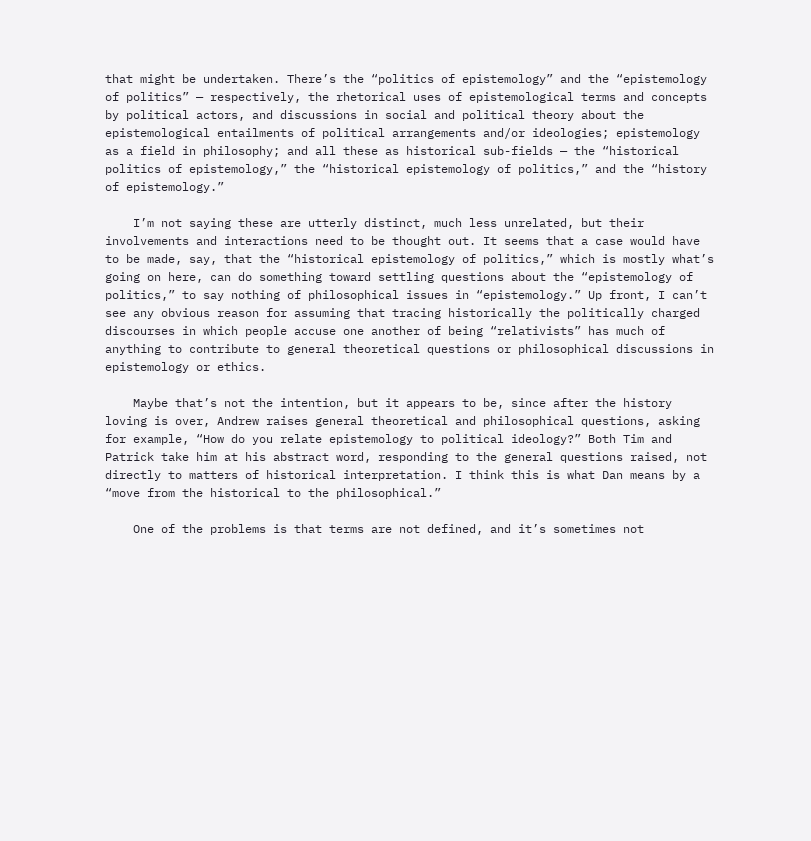that might be undertaken. There’s the “politics of epistemology” and the “epistemology of politics” — respectively, the rhetorical uses of epistemological terms and concepts by political actors, and discussions in social and political theory about the epistemological entailments of political arrangements and/or ideologies; epistemology as a field in philosophy; and all these as historical sub-fields — the “historical politics of epistemology,” the “historical epistemology of politics,” and the “history of epistemology.”

    I’m not saying these are utterly distinct, much less unrelated, but their involvements and interactions need to be thought out. It seems that a case would have to be made, say, that the “historical epistemology of politics,” which is mostly what’s going on here, can do something toward settling questions about the “epistemology of politics,” to say nothing of philosophical issues in “epistemology.” Up front, I can’t see any obvious reason for assuming that tracing historically the politically charged discourses in which people accuse one another of being “relativists” has much of anything to contribute to general theoretical questions or philosophical discussions in epistemology or ethics.

    Maybe that’s not the intention, but it appears to be, since after the history loving is over, Andrew raises general theoretical and philosophical questions, asking for example, “How do you relate epistemology to political ideology?” Both Tim and Patrick take him at his abstract word, responding to the general questions raised, not directly to matters of historical interpretation. I think this is what Dan means by a “move from the historical to the philosophical.”

    One of the problems is that terms are not defined, and it’s sometimes not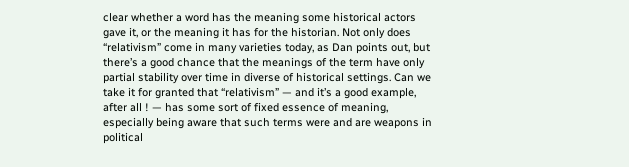clear whether a word has the meaning some historical actors gave it, or the meaning it has for the historian. Not only does “relativism” come in many varieties today, as Dan points out, but there’s a good chance that the meanings of the term have only partial stability over time in diverse of historical settings. Can we take it for granted that “relativism” — and it’s a good example, after all ! — has some sort of fixed essence of meaning, especially being aware that such terms were and are weapons in political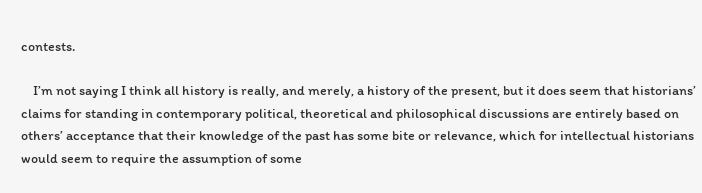contests.

    I’m not saying I think all history is really, and merely, a history of the present, but it does seem that historians’ claims for standing in contemporary political, theoretical and philosophical discussions are entirely based on others’ acceptance that their knowledge of the past has some bite or relevance, which for intellectual historians would seem to require the assumption of some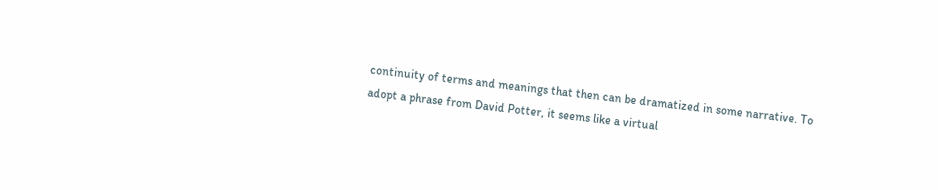continuity of terms and meanings that then can be dramatized in some narrative. To adopt a phrase from David Potter, it seems like a virtual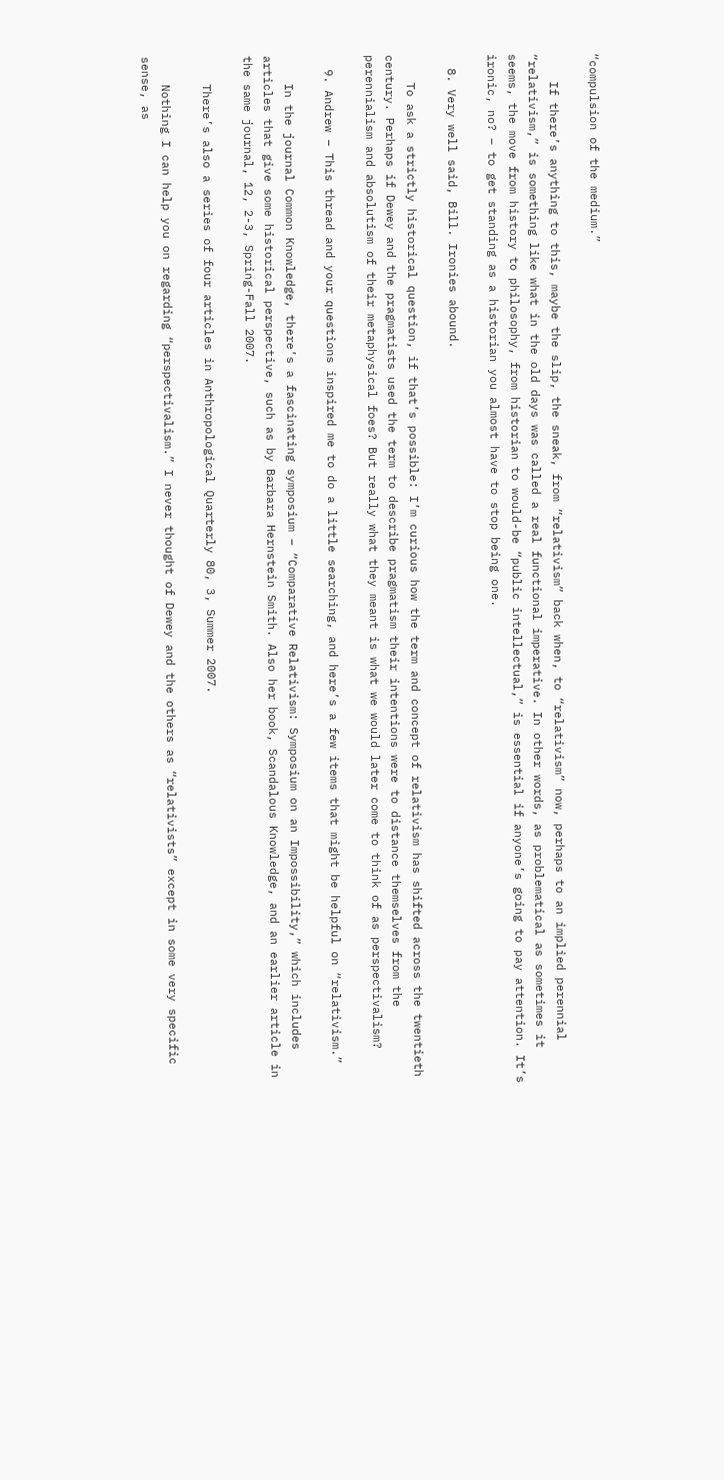“compulsion of the medium.”

    If there’s anything to this, maybe the slip, the sneak, from “relativism” back when, to “relativism” now, perhaps to an implied perennial “relativism,” is something like what in the old days was called a real functional imperative. In other words, as problematical as sometimes it seems, the move from history to philosophy, from historian to would-be “public intellectual,” is essential if anyone’s going to pay attention. It’s ironic, no? – to get standing as a historian you almost have to stop being one.

  8. Very well said, Bill. Ironies abound.

    To ask a strictly historical question, if that’s possible: I’m curious how the term and concept of relativism has shifted across the twentieth century. Perhaps if Dewey and the pragmatists used the term to describe pragmatism their intentions were to distance themselves from the perennialism and absolutism of their metaphysical foes? But really what they meant is what we would later come to think of as perspectivalism?

  9. Andrew – This thread and your questions inspired me to do a little searching, and here’s a few items that might be helpful on “relativism.”

    In the journal Common Knowledge, there’s a fascinating symposium – “Comparative Relativism: Symposium on an Impossibility,” which includes articles that give some historical perspective, such as by Barbara Hernstein Smith. Also her book, Scandalous Knowledge, and an earlier article in the same journal, 12, 2-3, Spring-Fall 2007.

    There’s also a series of four articles in Anthropological Quarterly 80, 3, Summer 2007.

    Nothing I can help you on regarding “perspectivalism.” I never thought of Dewey and the others as “relativists” except in some very specific sense, as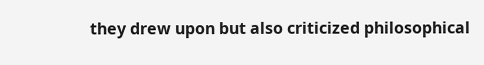they drew upon but also criticized philosophical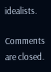idealists.

Comments are closed.